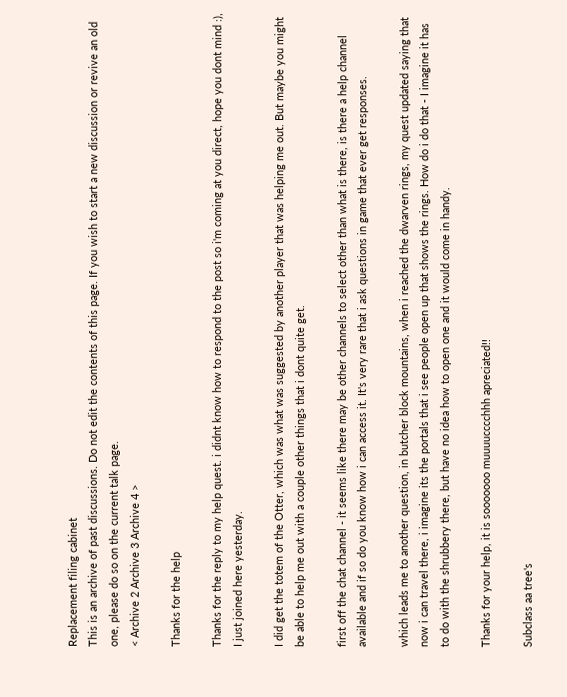Replacement filing cabinet
This is an archive of past discussions. Do not edit the contents of this page. If you wish to start a new discussion or revive an old one, please do so on the current talk page.
< Archive 2 Archive 3 Archive 4 >

Thanks for the help

Thanks for the reply to my help quest. i didnt know how to respond to the post so i'm coming at you direct, hope you dont mind :), I just joined here yesterday.

I did get the totem of the Otter, which was what was suggested by another player that was helping me out. But maybe you might be able to help me out with a couple other things that i dont quite get.

first off the chat channel - it seems like there may be other channels to select other than what is there, is there a help channel available and if so do you know how i can access it. It's very rare that i ask questions in game that ever get responses.

which leads me to another question, in butcher block mountains, when i reached the dwarven rings, my quest updated saying that now i can travel there, i imagine its the portals that i see people open up that shows the rings. How do i do that - I imagine it has to do with the shrubbery there, but have no idea how to open one and it would come in handy.

Thanks for your help, it is sooooooo muuuucccchhh apreciated!!

Subclass aa tree's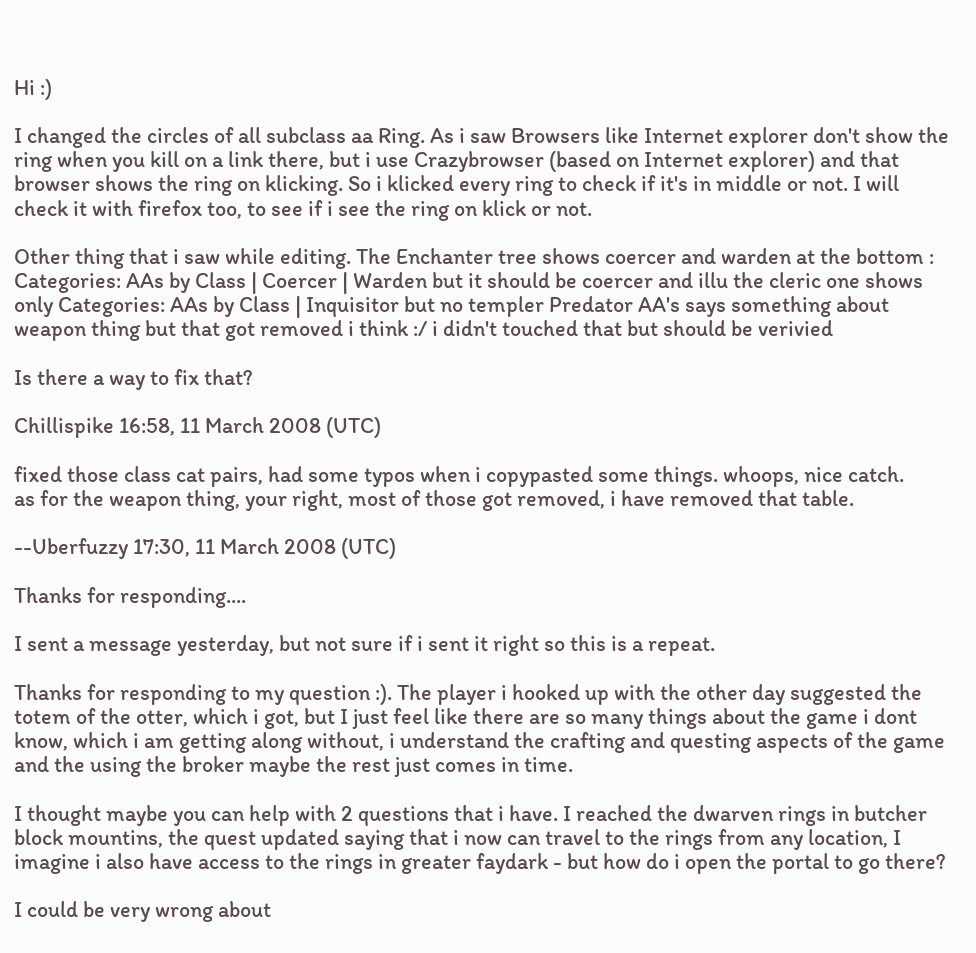Hi :)

I changed the circles of all subclass aa Ring. As i saw Browsers like Internet explorer don't show the ring when you kill on a link there, but i use Crazybrowser (based on Internet explorer) and that browser shows the ring on klicking. So i klicked every ring to check if it's in middle or not. I will check it with firefox too, to see if i see the ring on klick or not.

Other thing that i saw while editing. The Enchanter tree shows coercer and warden at the bottom : Categories: AAs by Class | Coercer | Warden but it should be coercer and illu the cleric one shows only Categories: AAs by Class | Inquisitor but no templer Predator AA's says something about weapon thing but that got removed i think :/ i didn't touched that but should be verivied

Is there a way to fix that?

Chillispike 16:58, 11 March 2008 (UTC)

fixed those class cat pairs, had some typos when i copypasted some things. whoops, nice catch.
as for the weapon thing, your right, most of those got removed, i have removed that table.

--Uberfuzzy 17:30, 11 March 2008 (UTC)

Thanks for responding....

I sent a message yesterday, but not sure if i sent it right so this is a repeat.

Thanks for responding to my question :). The player i hooked up with the other day suggested the totem of the otter, which i got, but I just feel like there are so many things about the game i dont know, which i am getting along without, i understand the crafting and questing aspects of the game and the using the broker maybe the rest just comes in time.

I thought maybe you can help with 2 questions that i have. I reached the dwarven rings in butcher block mountins, the quest updated saying that i now can travel to the rings from any location, I imagine i also have access to the rings in greater faydark - but how do i open the portal to go there?

I could be very wrong about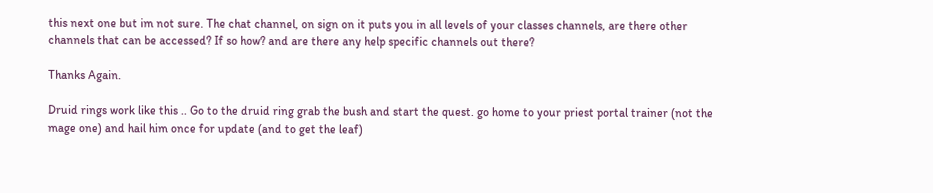this next one but im not sure. The chat channel, on sign on it puts you in all levels of your classes channels, are there other channels that can be accessed? If so how? and are there any help specific channels out there?

Thanks Again.

Druid rings work like this .. Go to the druid ring grab the bush and start the quest. go home to your priest portal trainer (not the mage one) and hail him once for update (and to get the leaf)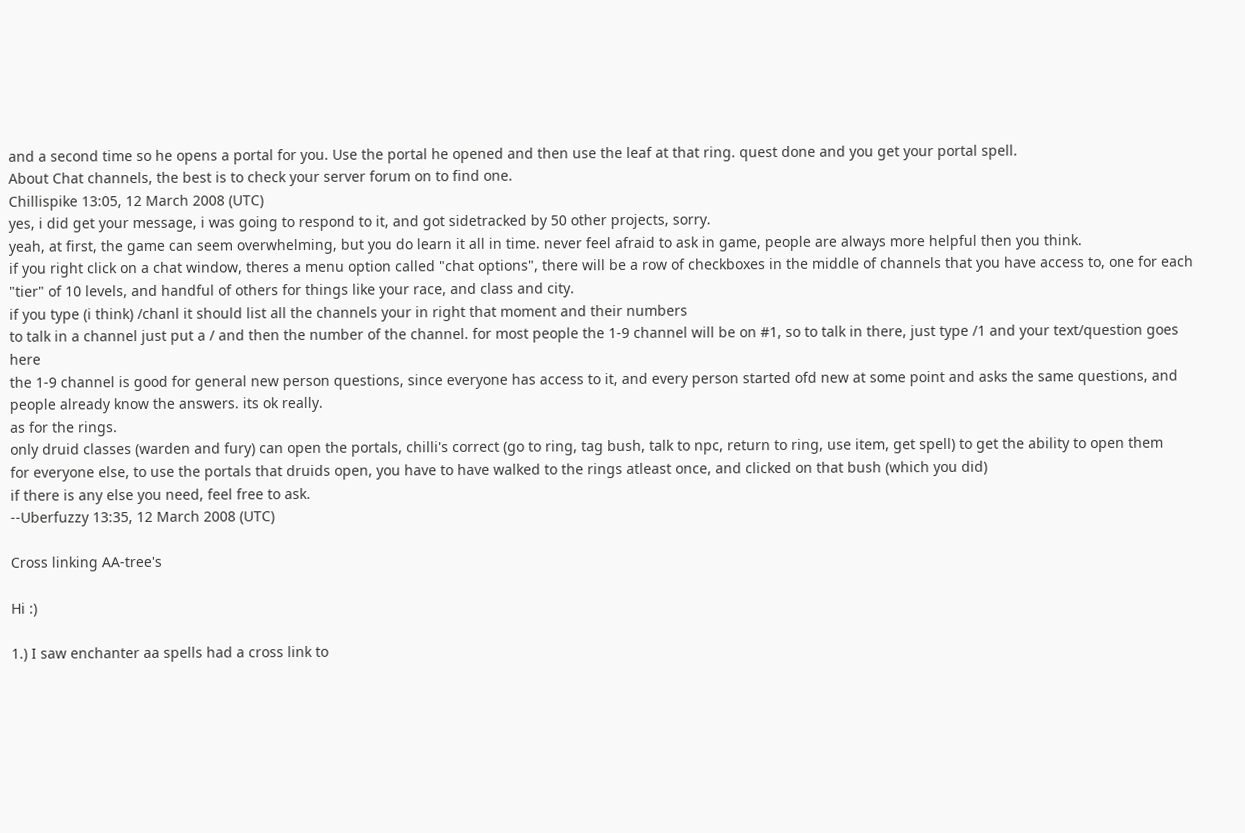and a second time so he opens a portal for you. Use the portal he opened and then use the leaf at that ring. quest done and you get your portal spell.
About Chat channels, the best is to check your server forum on to find one.
Chillispike 13:05, 12 March 2008 (UTC)
yes, i did get your message, i was going to respond to it, and got sidetracked by 50 other projects, sorry.
yeah, at first, the game can seem overwhelming, but you do learn it all in time. never feel afraid to ask in game, people are always more helpful then you think.
if you right click on a chat window, theres a menu option called "chat options", there will be a row of checkboxes in the middle of channels that you have access to, one for each "tier" of 10 levels, and handful of others for things like your race, and class and city.
if you type (i think) /chanl it should list all the channels your in right that moment and their numbers
to talk in a channel just put a / and then the number of the channel. for most people the 1-9 channel will be on #1, so to talk in there, just type /1 and your text/question goes here
the 1-9 channel is good for general new person questions, since everyone has access to it, and every person started ofd new at some point and asks the same questions, and people already know the answers. its ok really.
as for the rings.
only druid classes (warden and fury) can open the portals, chilli's correct (go to ring, tag bush, talk to npc, return to ring, use item, get spell) to get the ability to open them
for everyone else, to use the portals that druids open, you have to have walked to the rings atleast once, and clicked on that bush (which you did)
if there is any else you need, feel free to ask.
--Uberfuzzy 13:35, 12 March 2008 (UTC)

Cross linking AA-tree's

Hi :)

1.) I saw enchanter aa spells had a cross link to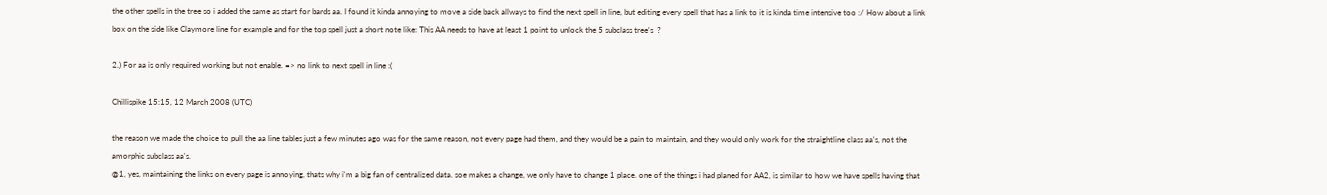the other spells in the tree so i added the same as start for bards aa. I found it kinda annoying to move a side back allways to find the next spell in line, but editing every spell that has a link to it is kinda time intensive too :/ How about a link box on the side like Claymore line for example and for the top spell just a short note like: This AA needs to have at least 1 point to unlock the 5 subclass tree's  ?

2.) For aa is only required working but not enable. => no link to next spell in line :(

Chillispike 15:15, 12 March 2008 (UTC)

the reason we made the choice to pull the aa line tables just a few minutes ago was for the same reason, not every page had them, and they would be a pain to maintain, and they would only work for the straightline class aa's, not the amorphic subclass aa's.
@1, yes, maintaining the links on every page is annoying, thats why i'm a big fan of centralized data. soe makes a change, we only have to change 1 place. one of the things i had planed for AA2, is similar to how we have spells having that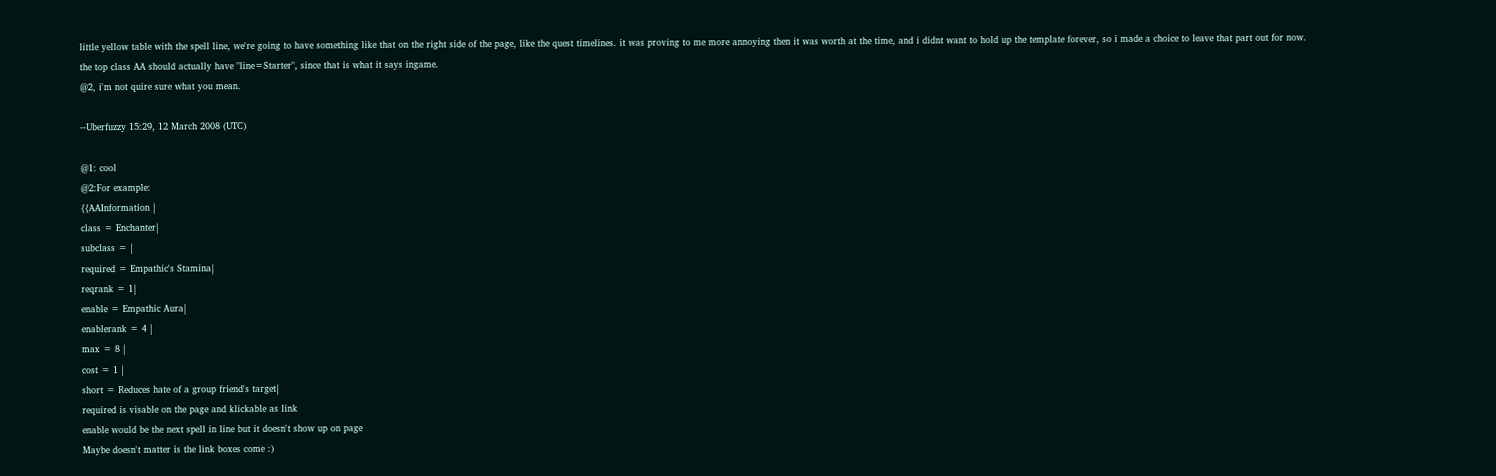little yellow table with the spell line, we're going to have something like that on the right side of the page, like the quest timelines. it was proving to me more annoying then it was worth at the time, and i didnt want to hold up the template forever, so i made a choice to leave that part out for now.
the top class AA should actually have "line=Starter", since that is what it says ingame.
@2, i'm not quire sure what you mean.

--Uberfuzzy 15:29, 12 March 2008 (UTC)

@1: cool
@2:For example:
{{AAInformation |
class = Enchanter|
subclass = |
required = Empathic's Stamina|
reqrank = 1|
enable = Empathic Aura|
enablerank = 4 |
max = 8 |
cost = 1 |
short = Reduces hate of a group friend's target|
required is visable on the page and klickable as link
enable would be the next spell in line but it doesn't show up on page
Maybe doesn't matter is the link boxes come :)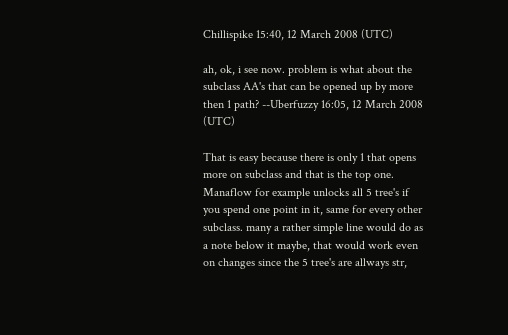Chillispike 15:40, 12 March 2008 (UTC)

ah, ok, i see now. problem is what about the subclass AA's that can be opened up by more then 1 path? --Uberfuzzy 16:05, 12 March 2008 (UTC)

That is easy because there is only 1 that opens more on subclass and that is the top one.
Manaflow for example unlocks all 5 tree's if you spend one point in it, same for every other subclass. many a rather simple line would do as a note below it maybe, that would work even on changes since the 5 tree's are allways str,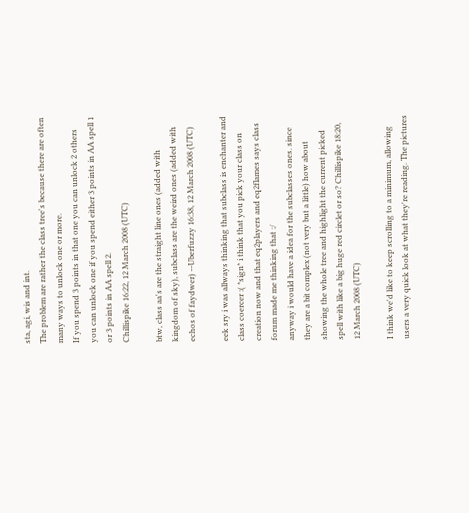sta, agi, wis and int.
The problem are rather the class tree's because there are often many ways to unlock one or more.
If you spend 3 points in that one you can unlock 2 others
you can unlock one if you spend either 3 points in AA spell 1 or 3 points in AA spell 2.
Chillispike 16:22, 12 March 2008 (UTC)

btw, class aa's are the straight line ones (added with kingdom of sky), subclass are the weird ones (added with echos of faydwer) --Uberfuzzy 16:38, 12 March 2008 (UTC)

eek sry i was allways thinking that subclass is enchanter and class coercer :( *sign* i think that you pick your class on creation now and that eq2players and eq2flames says class forum made me thinking that :/
anyway i would have a idea for the subclasses ones. since they are a bit complex (not very but a little) how about showing the whole tree and highlight the current picked spell with like a big huge red circlet or so? Chillispike 18:20, 12 March 2008 (UTC)

I think we'd like to keep scrolling to a minimum, allowing users a very quick look at what they're reading. The pictures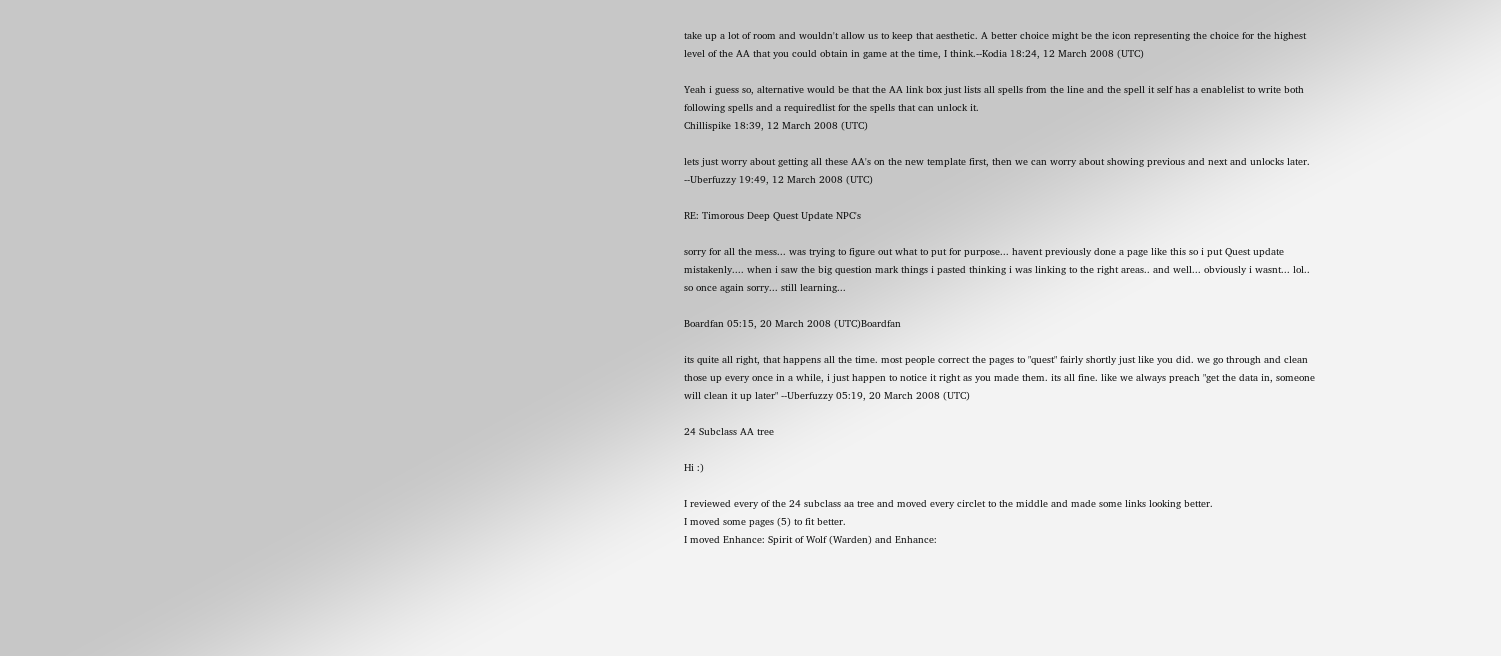take up a lot of room and wouldn't allow us to keep that aesthetic. A better choice might be the icon representing the choice for the highest level of the AA that you could obtain in game at the time, I think.--Kodia 18:24, 12 March 2008 (UTC)

Yeah i guess so, alternative would be that the AA link box just lists all spells from the line and the spell it self has a enablelist to write both following spells and a requiredlist for the spells that can unlock it.
Chillispike 18:39, 12 March 2008 (UTC)

lets just worry about getting all these AA's on the new template first, then we can worry about showing previous and next and unlocks later. --Uberfuzzy 19:49, 12 March 2008 (UTC)

RE: Timorous Deep Quest Update NPC's

sorry for all the mess... was trying to figure out what to put for purpose... havent previously done a page like this so i put Quest update mistakenly.... when i saw the big question mark things i pasted thinking i was linking to the right areas.. and well... obviously i wasnt... lol.. so once again sorry... still learning...

Boardfan 05:15, 20 March 2008 (UTC)Boardfan

its quite all right, that happens all the time. most people correct the pages to "quest" fairly shortly just like you did. we go through and clean those up every once in a while, i just happen to notice it right as you made them. its all fine. like we always preach "get the data in, someone will clean it up later" --Uberfuzzy 05:19, 20 March 2008 (UTC)

24 Subclass AA tree

Hi :)

I reviewed every of the 24 subclass aa tree and moved every circlet to the middle and made some links looking better.
I moved some pages (5) to fit better.
I moved Enhance: Spirit of Wolf (Warden) and Enhance: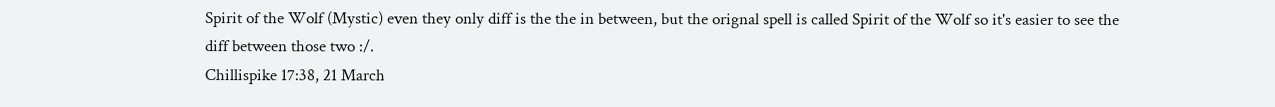Spirit of the Wolf (Mystic) even they only diff is the the in between, but the orignal spell is called Spirit of the Wolf so it's easier to see the diff between those two :/.
Chillispike 17:38, 21 March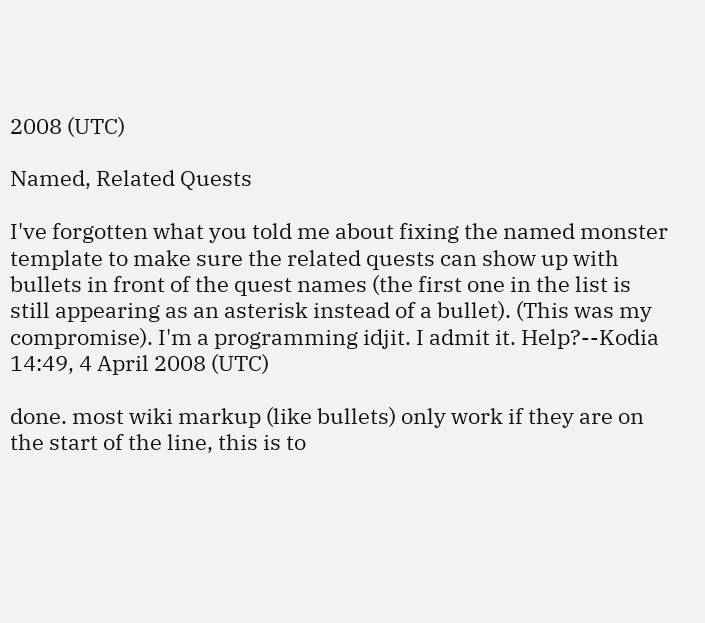2008 (UTC)

Named, Related Quests

I've forgotten what you told me about fixing the named monster template to make sure the related quests can show up with bullets in front of the quest names (the first one in the list is still appearing as an asterisk instead of a bullet). (This was my compromise). I'm a programming idjit. I admit it. Help?--Kodia 14:49, 4 April 2008 (UTC)

done. most wiki markup (like bullets) only work if they are on the start of the line, this is to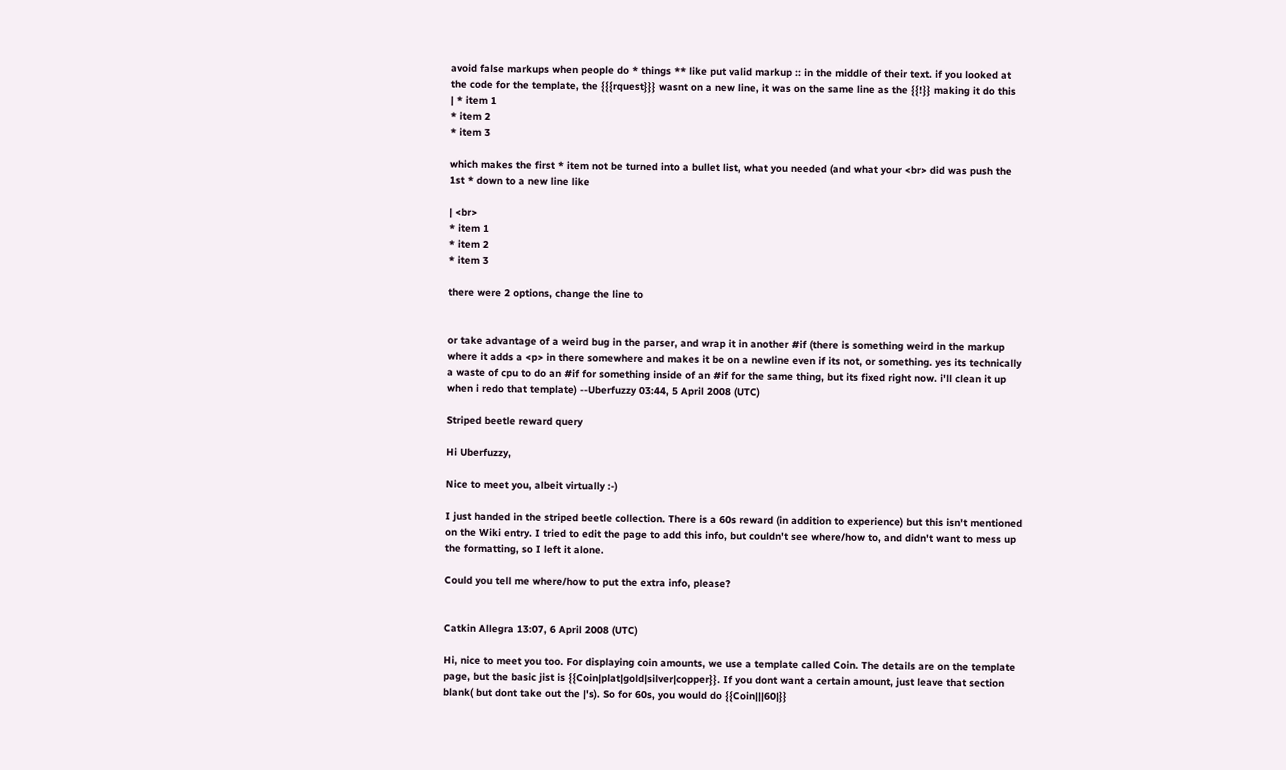avoid false markups when people do * things ** like put valid markup :: in the middle of their text. if you looked at the code for the template, the {{{rquest}}} wasnt on a new line, it was on the same line as the {{!}} making it do this
| * item 1
* item 2
* item 3

which makes the first * item not be turned into a bullet list, what you needed (and what your <br> did was push the 1st * down to a new line like

| <br>
* item 1
* item 2
* item 3

there were 2 options, change the line to


or take advantage of a weird bug in the parser, and wrap it in another #if (there is something weird in the markup where it adds a <p> in there somewhere and makes it be on a newline even if its not, or something. yes its technically a waste of cpu to do an #if for something inside of an #if for the same thing, but its fixed right now. i'll clean it up when i redo that template) --Uberfuzzy 03:44, 5 April 2008 (UTC)

Striped beetle reward query

Hi Uberfuzzy,

Nice to meet you, albeit virtually :-)

I just handed in the striped beetle collection. There is a 60s reward (in addition to experience) but this isn't mentioned on the Wiki entry. I tried to edit the page to add this info, but couldn't see where/how to, and didn't want to mess up the formatting, so I left it alone.

Could you tell me where/how to put the extra info, please?


Catkin Allegra 13:07, 6 April 2008 (UTC)

Hi, nice to meet you too. For displaying coin amounts, we use a template called Coin. The details are on the template page, but the basic jist is {{Coin|plat|gold|silver|copper}}. If you dont want a certain amount, just leave that section blank( but dont take out the |'s). So for 60s, you would do {{Coin|||60|}}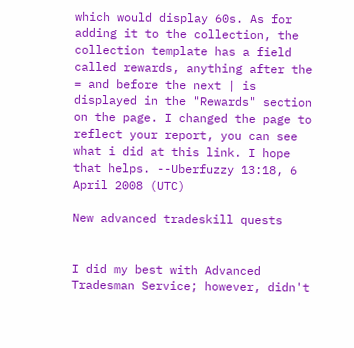which would display 60s. As for adding it to the collection, the collection template has a field called rewards, anything after the = and before the next | is displayed in the "Rewards" section on the page. I changed the page to reflect your report, you can see what i did at this link. I hope that helps. --Uberfuzzy 13:18, 6 April 2008 (UTC)

New advanced tradeskill quests


I did my best with Advanced Tradesman Service; however, didn't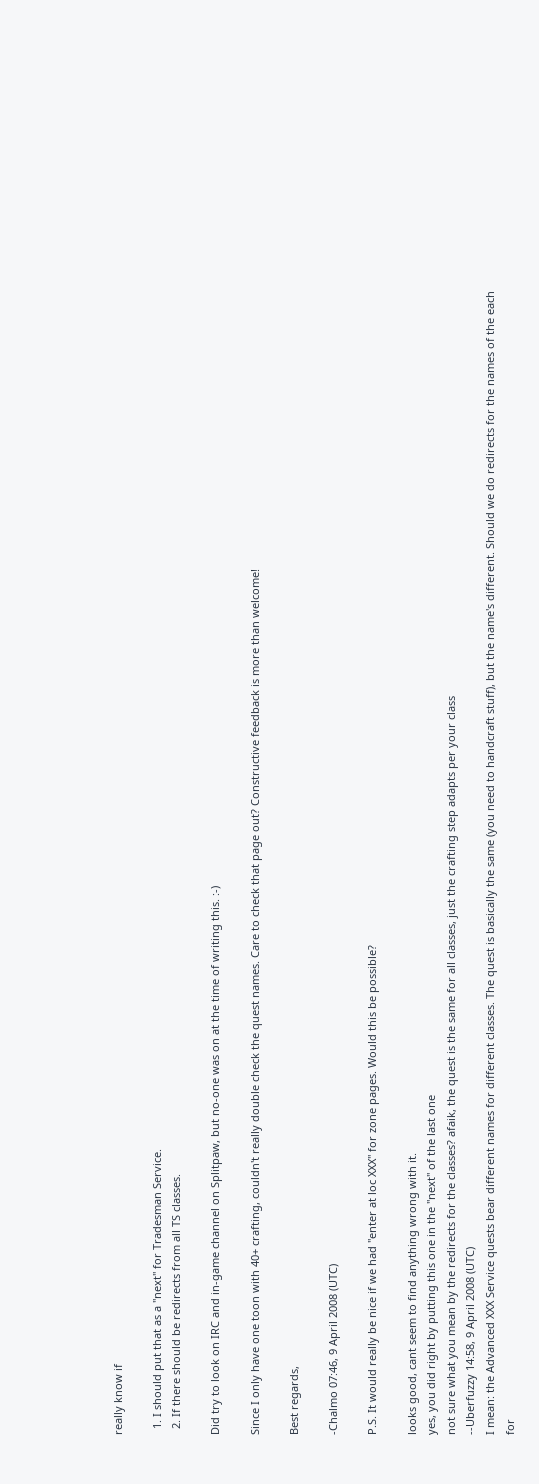really know if

  1. I should put that as a "next" for Tradesman Service.
  2. If there should be redirects from all TS classes.

Did try to look on IRC and in-game channel on Splitpaw, but no-one was on at the time of writing this. :-)

Since I only have one toon with 40+ crafting, couldn't really double check the quest names. Care to check that page out? Constructive feedback is more than welcome!

Best regards,

-Chalmo 07:46, 9 April 2008 (UTC)

P.S. It would really be nice if we had "enter at loc XXX" for zone pages. Would this be possible?

looks good, cant seem to find anything wrong with it.
yes, you did right by putting this one in the "next" of the last one
not sure what you mean by the redirects for the classes? afaik, the quest is the same for all classes, just the crafting step adapts per your class
--Uberfuzzy 14:58, 9 April 2008 (UTC)
I mean: the Advanced XXX Service quests bear different names for different classes. The quest is basically the same (you need to handcraft stuff), but the name's different. Should we do redirects for the names of the each for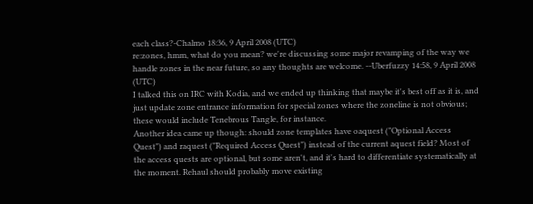each class?-Chalmo 18:36, 9 April 2008 (UTC)
re:zones, hmm, what do you mean? we're discussing some major revamping of the way we handle zones in the near future, so any thoughts are welcome. --Uberfuzzy 14:58, 9 April 2008 (UTC)
I talked this on IRC with Kodia, and we ended up thinking that maybe it's best off as it is, and just update zone entrance information for special zones where the zoneline is not obvious; these would include Tenebrous Tangle, for instance.
Another idea came up though: should zone templates have oaquest ("Optional Access Quest") and raquest ("Required Access Quest") instead of the current aquest field? Most of the access quests are optional, but some aren't, and it's hard to differentiate systematically at the moment. Rehaul should probably move existing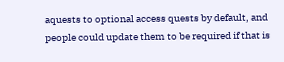aquests to optional access quests by default, and people could update them to be required if that is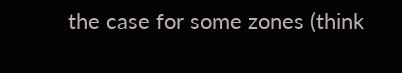the case for some zones (think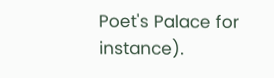Poet's Palace for instance).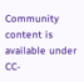Community content is available under CC-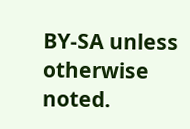BY-SA unless otherwise noted.